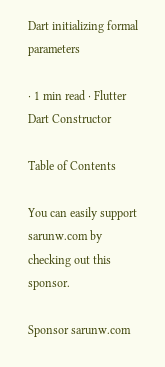Dart initializing formal parameters

⋅ 1 min read ⋅ Flutter Dart Constructor

Table of Contents

You can easily support sarunw.com by checking out this sponsor.

Sponsor sarunw.com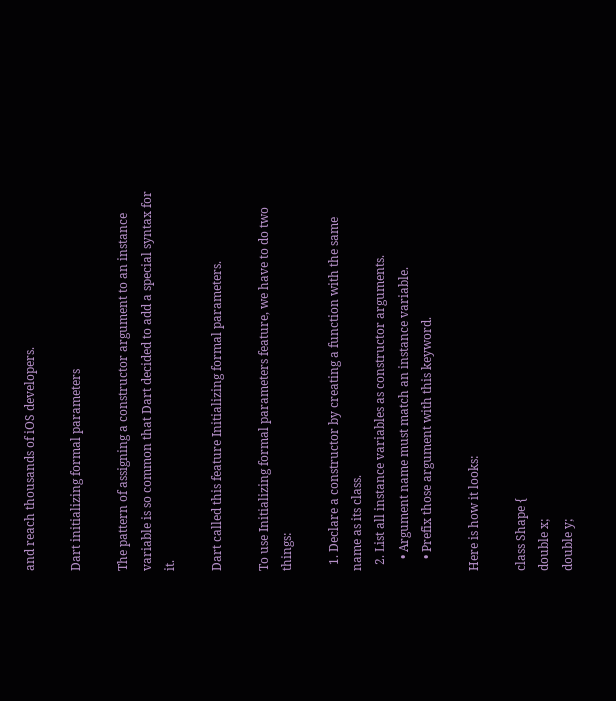and reach thousands of iOS developers.

Dart initializing formal parameters

The pattern of assigning a constructor argument to an instance variable is so common that Dart decided to add a special syntax for it.

Dart called this feature Initializing formal parameters.

To use Initializing formal parameters feature, we have to do two things:

  1. Declare a constructor by creating a function with the same name as its class.
  2. List all instance variables as constructor arguments.
    • Argument name must match an instance variable.
    • Prefix those argument with this keyword.

Here is how it looks:

class Shape {
double x;
double y;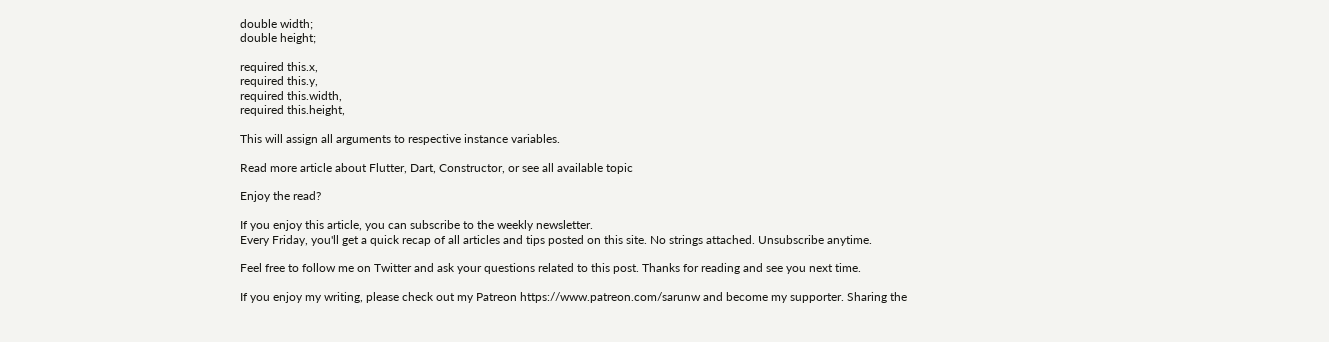double width;
double height;

required this.x,
required this.y,
required this.width,
required this.height,

This will assign all arguments to respective instance variables.

Read more article about Flutter, Dart, Constructor, or see all available topic

Enjoy the read?

If you enjoy this article, you can subscribe to the weekly newsletter.
Every Friday, you'll get a quick recap of all articles and tips posted on this site. No strings attached. Unsubscribe anytime.

Feel free to follow me on Twitter and ask your questions related to this post. Thanks for reading and see you next time.

If you enjoy my writing, please check out my Patreon https://www.patreon.com/sarunw and become my supporter. Sharing the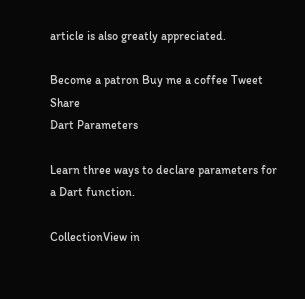article is also greatly appreciated.

Become a patron Buy me a coffee Tweet Share
Dart Parameters

Learn three ways to declare parameters for a Dart function.

CollectionView in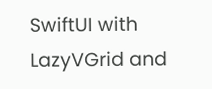SwiftUI with LazyVGrid and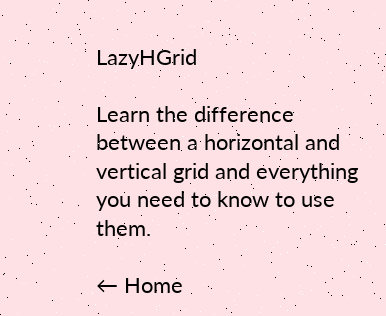LazyHGrid

Learn the difference between a horizontal and vertical grid and everything you need to know to use them.

← Home